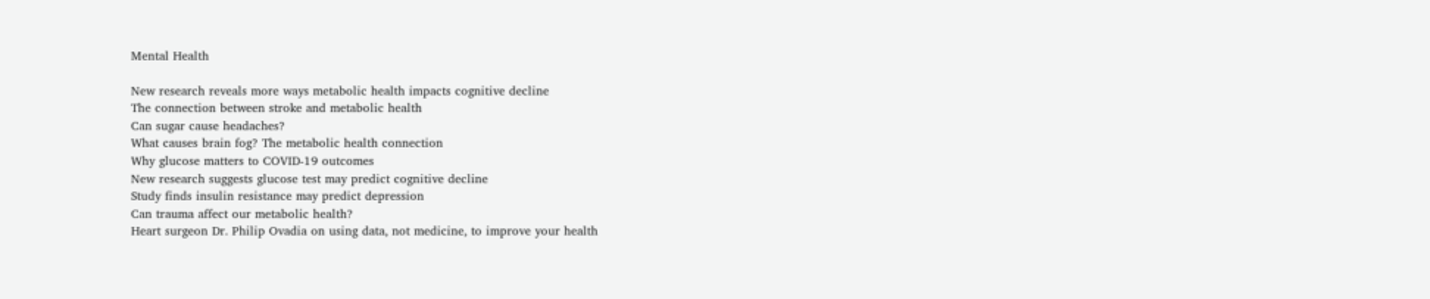Mental Health

New research reveals more ways metabolic health impacts cognitive decline
The connection between stroke and metabolic health
Can sugar cause headaches?
What causes brain fog? The metabolic health connection
Why glucose matters to COVID-19 outcomes
New research suggests glucose test may predict cognitive decline
Study finds insulin resistance may predict depression
Can trauma affect our metabolic health?
Heart surgeon Dr. Philip Ovadia on using data, not medicine, to improve your health